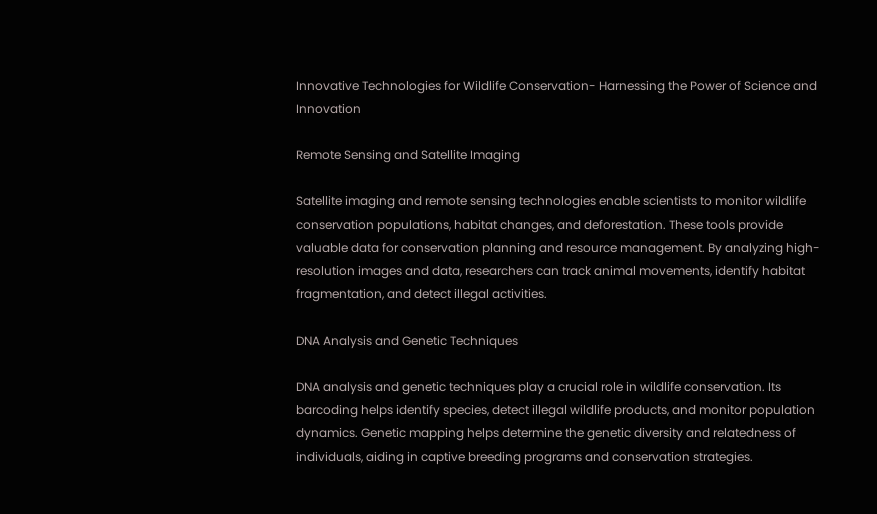Innovative Technologies for Wildlife Conservation- Harnessing the Power of Science and Innovation

Remote Sensing and Satellite Imaging

Satellite imaging and remote sensing technologies enable scientists to monitor wildlife conservation populations, habitat changes, and deforestation. These tools provide valuable data for conservation planning and resource management. By analyzing high-resolution images and data, researchers can track animal movements, identify habitat fragmentation, and detect illegal activities.

DNA Analysis and Genetic Techniques

DNA analysis and genetic techniques play a crucial role in wildlife conservation. Its barcoding helps identify species, detect illegal wildlife products, and monitor population dynamics. Genetic mapping helps determine the genetic diversity and relatedness of individuals, aiding in captive breeding programs and conservation strategies.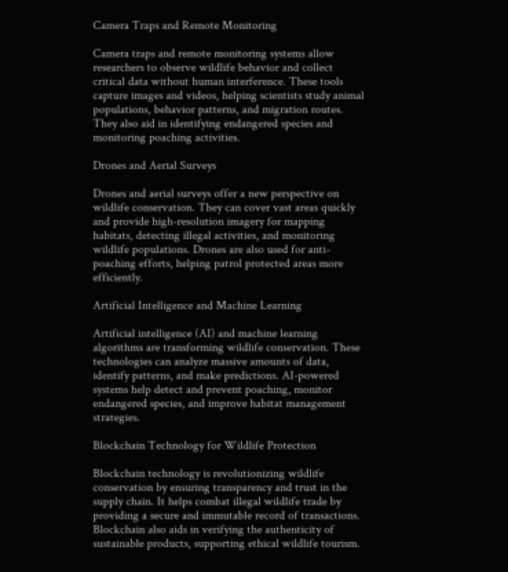Camera Traps and Remote Monitoring

Camera traps and remote monitoring systems allow researchers to observe wildlife behavior and collect critical data without human interference. These tools capture images and videos, helping scientists study animal populations, behavior patterns, and migration routes. They also aid in identifying endangered species and monitoring poaching activities.

Drones and Aerial Surveys

Drones and aerial surveys offer a new perspective on wildlife conservation. They can cover vast areas quickly and provide high-resolution imagery for mapping habitats, detecting illegal activities, and monitoring wildlife populations. Drones are also used for anti-poaching efforts, helping patrol protected areas more efficiently.

Artificial Intelligence and Machine Learning

Artificial intelligence (AI) and machine learning algorithms are transforming wildlife conservation. These technologies can analyze massive amounts of data, identify patterns, and make predictions. AI-powered systems help detect and prevent poaching, monitor endangered species, and improve habitat management strategies.

Blockchain Technology for Wildlife Protection

Blockchain technology is revolutionizing wildlife conservation by ensuring transparency and trust in the supply chain. It helps combat illegal wildlife trade by providing a secure and immutable record of transactions. Blockchain also aids in verifying the authenticity of sustainable products, supporting ethical wildlife tourism.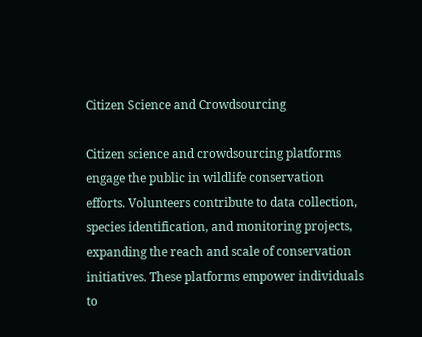Citizen Science and Crowdsourcing

Citizen science and crowdsourcing platforms engage the public in wildlife conservation efforts. Volunteers contribute to data collection, species identification, and monitoring projects, expanding the reach and scale of conservation initiatives. These platforms empower individuals to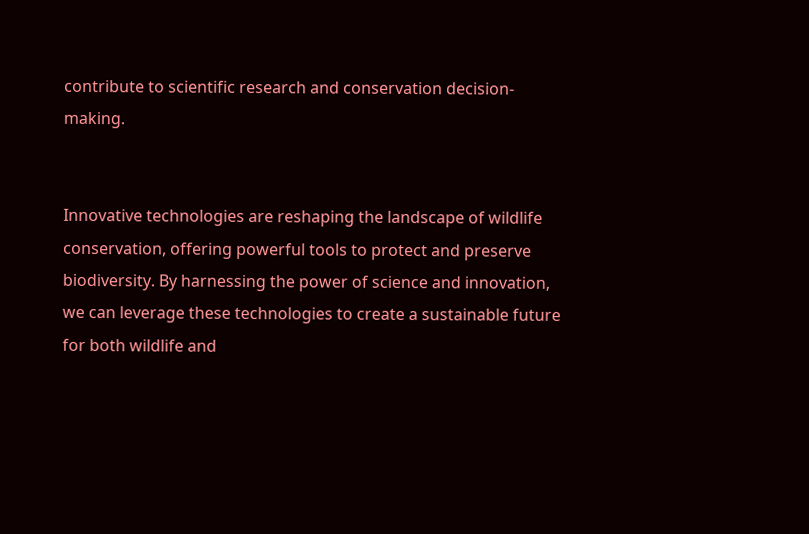contribute to scientific research and conservation decision-making.


Innovative technologies are reshaping the landscape of wildlife conservation, offering powerful tools to protect and preserve biodiversity. By harnessing the power of science and innovation, we can leverage these technologies to create a sustainable future for both wildlife and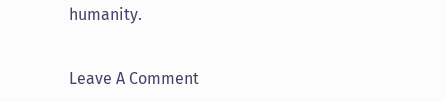humanity.


Leave A Comment